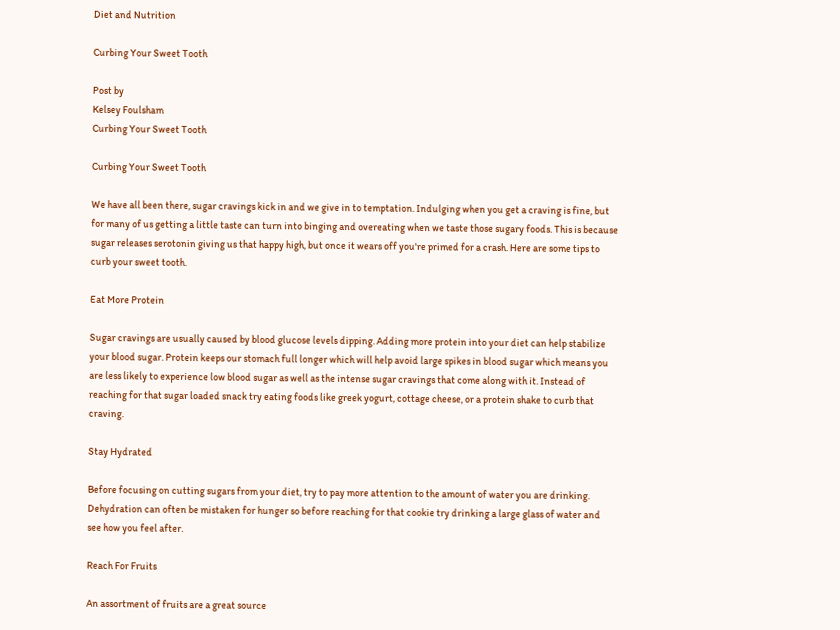Diet and Nutrition

Curbing Your Sweet Tooth

Post by
Kelsey Foulsham
Curbing Your Sweet Tooth

Curbing Your Sweet Tooth

We have all been there, sugar cravings kick in and we give in to temptation. Indulging when you get a craving is fine, but for many of us getting a little taste can turn into binging and overeating when we taste those sugary foods. This is because sugar releases serotonin giving us that happy high, but once it wears off you're primed for a crash. Here are some tips to curb your sweet tooth.

Eat More Protein

Sugar cravings are usually caused by blood glucose levels dipping. Adding more protein into your diet can help stabilize your blood sugar. Protein keeps our stomach full longer which will help avoid large spikes in blood sugar which means you are less likely to experience low blood sugar as well as the intense sugar cravings that come along with it. Instead of reaching for that sugar loaded snack try eating foods like greek yogurt, cottage cheese, or a protein shake to curb that craving.

Stay Hydrated

Before focusing on cutting sugars from your diet, try to pay more attention to the amount of water you are drinking. Dehydration can often be mistaken for hunger so before reaching for that cookie try drinking a large glass of water and see how you feel after.

Reach For Fruits

An assortment of fruits are a great source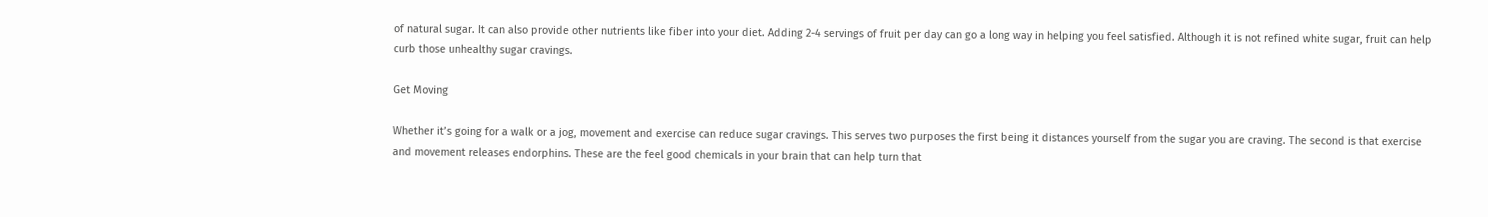of natural sugar. It can also provide other nutrients like fiber into your diet. Adding 2-4 servings of fruit per day can go a long way in helping you feel satisfied. Although it is not refined white sugar, fruit can help curb those unhealthy sugar cravings.

Get Moving

Whether it’s going for a walk or a jog, movement and exercise can reduce sugar cravings. This serves two purposes the first being it distances yourself from the sugar you are craving. The second is that exercise and movement releases endorphins. These are the feel good chemicals in your brain that can help turn that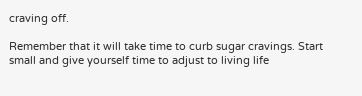craving off.

Remember that it will take time to curb sugar cravings. Start small and give yourself time to adjust to living life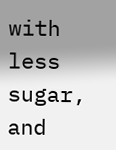with less sugar, and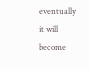eventually it will become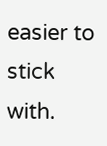easier to stick with.